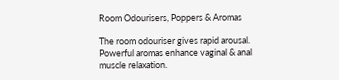Room Odourisers, Poppers & Aromas

The room odouriser gives rapid arousal. Powerful aromas enhance vaginal & anal muscle relaxation.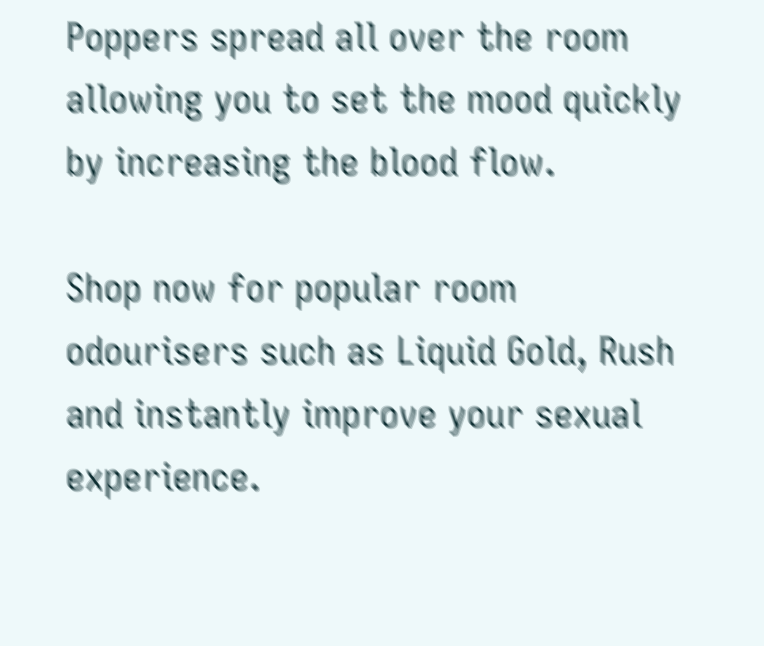Poppers spread all over the room allowing you to set the mood quickly by increasing the blood flow.

Shop now for popular room odourisers such as Liquid Gold, Rush and instantly improve your sexual experience.